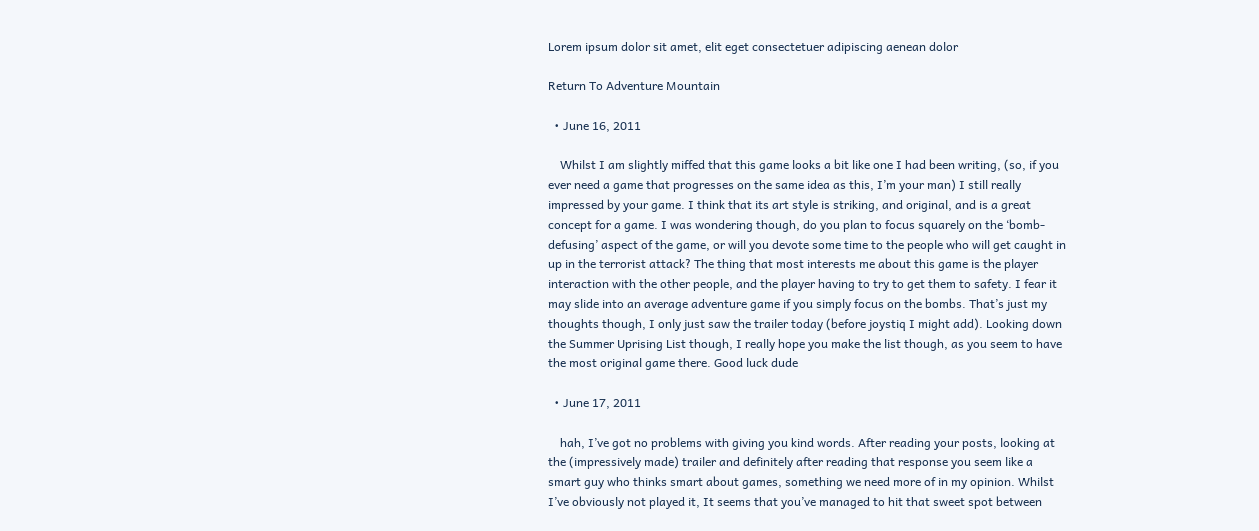Lorem ipsum dolor sit amet, elit eget consectetuer adipiscing aenean dolor

Return To Adventure Mountain

  • June 16, 2011

    Whilst I am slightly miffed that this game looks a bit like one I had been writing, (so, if you ever need a game that progresses on the same idea as this, I’m your man) I still really impressed by your game. I think that its art style is striking, and original, and is a great concept for a game. I was wondering though, do you plan to focus squarely on the ‘bomb-defusing’ aspect of the game, or will you devote some time to the people who will get caught in up in the terrorist attack? The thing that most interests me about this game is the player interaction with the other people, and the player having to try to get them to safety. I fear it may slide into an average adventure game if you simply focus on the bombs. That’s just my thoughts though, I only just saw the trailer today (before joystiq I might add). Looking down the Summer Uprising List though, I really hope you make the list though, as you seem to have the most original game there. Good luck dude

  • June 17, 2011

    hah, I’ve got no problems with giving you kind words. After reading your posts, looking at the (impressively made) trailer and definitely after reading that response you seem like a smart guy who thinks smart about games, something we need more of in my opinion. Whilst I’ve obviously not played it, It seems that you’ve managed to hit that sweet spot between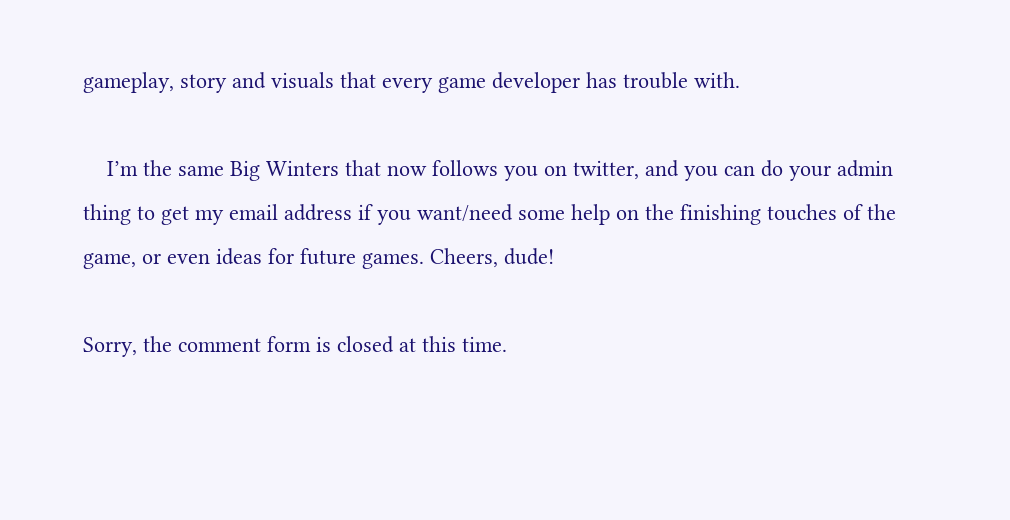gameplay, story and visuals that every game developer has trouble with.

    I’m the same Big Winters that now follows you on twitter, and you can do your admin thing to get my email address if you want/need some help on the finishing touches of the game, or even ideas for future games. Cheers, dude!

Sorry, the comment form is closed at this time.